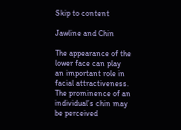Skip to content

Jawline and Chin

The appearance of the lower face can play an important role in facial attractiveness.  The prominence of an individual’s chin may be perceived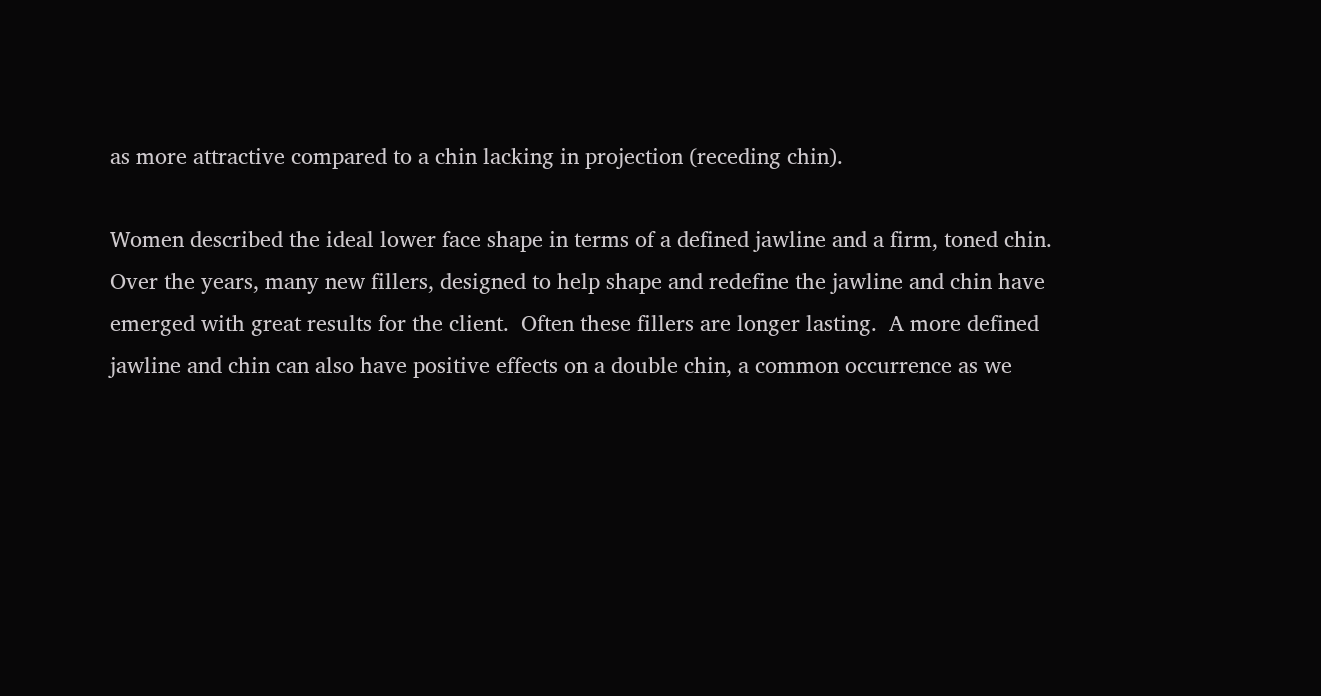as more attractive compared to a chin lacking in projection (receding chin).

Women described the ideal lower face shape in terms of a defined jawline and a firm, toned chin. Over the years, many new fillers, designed to help shape and redefine the jawline and chin have emerged with great results for the client.  Often these fillers are longer lasting.  A more defined jawline and chin can also have positive effects on a double chin, a common occurrence as we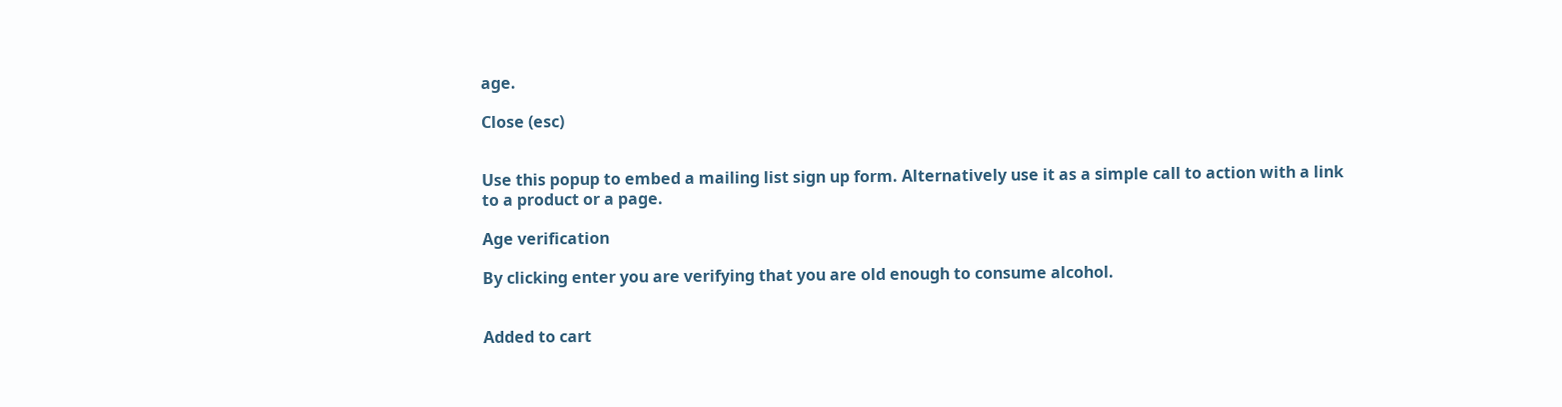age.

Close (esc)


Use this popup to embed a mailing list sign up form. Alternatively use it as a simple call to action with a link to a product or a page.

Age verification

By clicking enter you are verifying that you are old enough to consume alcohol.


Added to cart